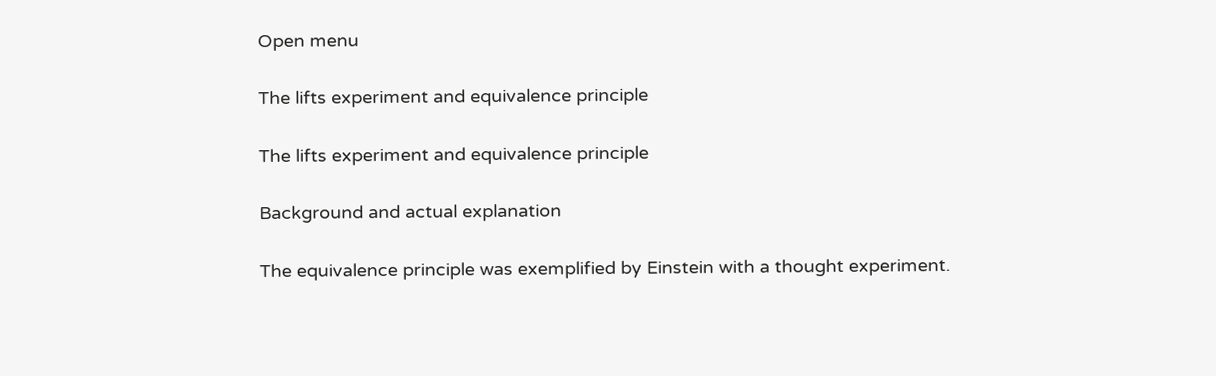Open menu

The lifts experiment and equivalence principle

The lifts experiment and equivalence principle

Background and actual explanation

The equivalence principle was exemplified by Einstein with a thought experiment.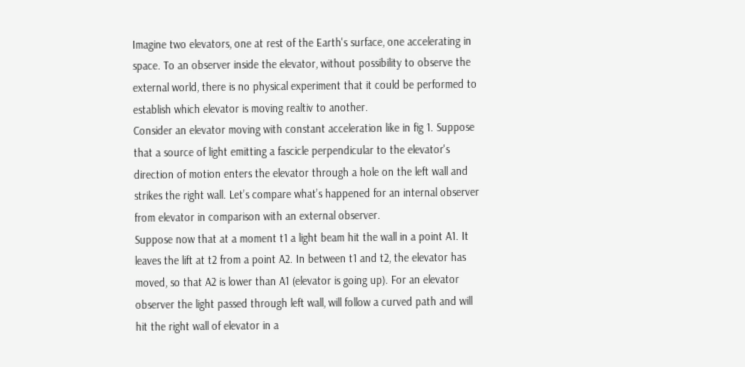Imagine two elevators, one at rest of the Earth's surface, one accelerating in space. To an observer inside the elevator, without possibility to observe the external world, there is no physical experiment that it could be performed to establish which elevator is moving realtiv to another.
Consider an elevator moving with constant acceleration like in fig 1. Suppose that a source of light emitting a fascicle perpendicular to the elevator's direction of motion enters the elevator through a hole on the left wall and strikes the right wall. Let’s compare what’s happened for an internal observer from elevator in comparison with an external observer.
Suppose now that at a moment t1 a light beam hit the wall in a point A1. It leaves the lift at t2 from a point A2. In between t1 and t2, the elevator has moved, so that A2 is lower than A1 (elevator is going up). For an elevator observer the light passed through left wall, will follow a curved path and will hit the right wall of elevator in a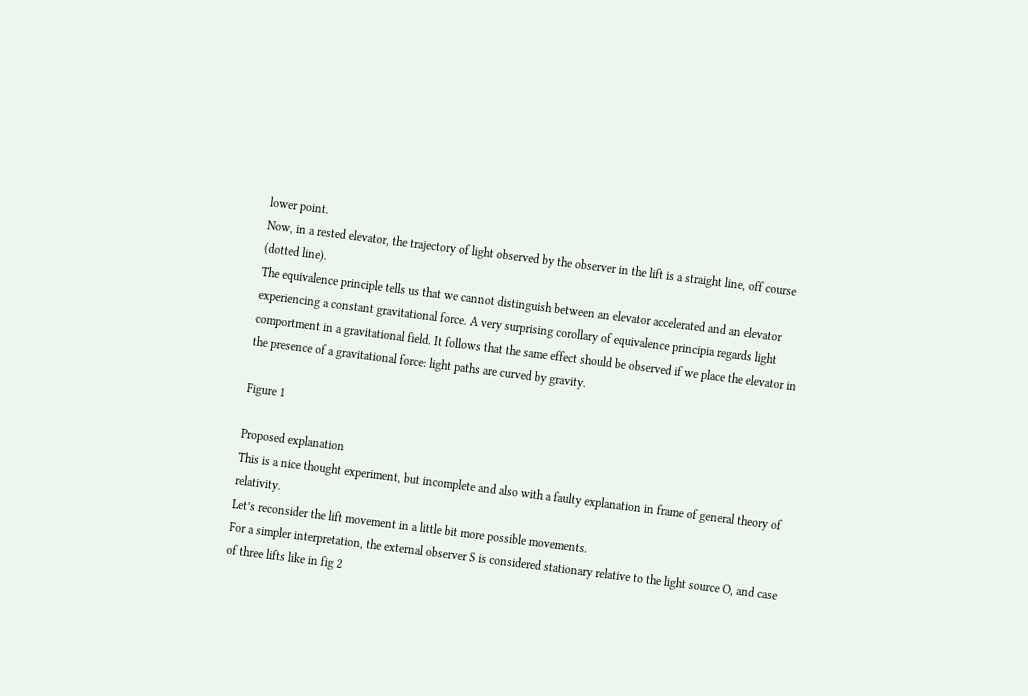lower point.
Now, in a rested elevator, the trajectory of light observed by the observer in the lift is a straight line, off course (dotted line).
The equivalence principle tells us that we cannot distinguish between an elevator accelerated and an elevator experiencing a constant gravitational force. A very surprising corollary of equivalence principia regards light comportment in a gravitational field. It follows that the same effect should be observed if we place the elevator in the presence of a gravitational force: light paths are curved by gravity.

Figure 1

Proposed explanation
This is a nice thought experiment, but incomplete and also with a faulty explanation in frame of general theory of relativity.
Let’s reconsider the lift movement in a little bit more possible movements.
For a simpler interpretation, the external observer S is considered stationary relative to the light source O, and case of three lifts like in fig 2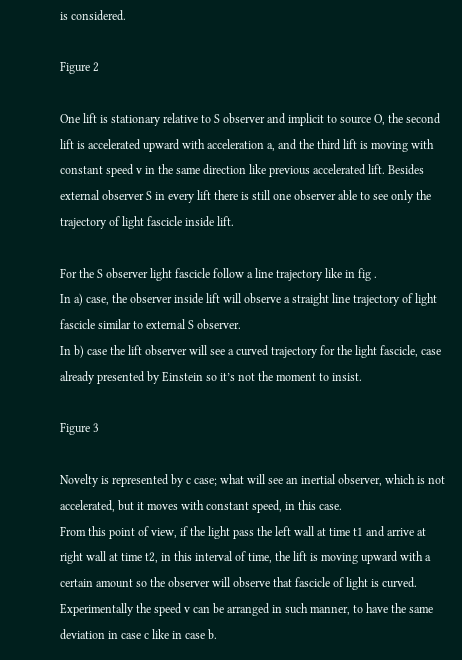is considered.

Figure 2

One lift is stationary relative to S observer and implicit to source O, the second lift is accelerated upward with acceleration a, and the third lift is moving with constant speed v in the same direction like previous accelerated lift. Besides external observer S in every lift there is still one observer able to see only the trajectory of light fascicle inside lift.

For the S observer light fascicle follow a line trajectory like in fig .
In a) case, the observer inside lift will observe a straight line trajectory of light fascicle similar to external S observer.
In b) case the lift observer will see a curved trajectory for the light fascicle, case already presented by Einstein so it’s not the moment to insist.

Figure 3

Novelty is represented by c case; what will see an inertial observer, which is not accelerated, but it moves with constant speed, in this case.
From this point of view, if the light pass the left wall at time t1 and arrive at right wall at time t2, in this interval of time, the lift is moving upward with a certain amount so the observer will observe that fascicle of light is curved. Experimentally the speed v can be arranged in such manner, to have the same deviation in case c like in case b.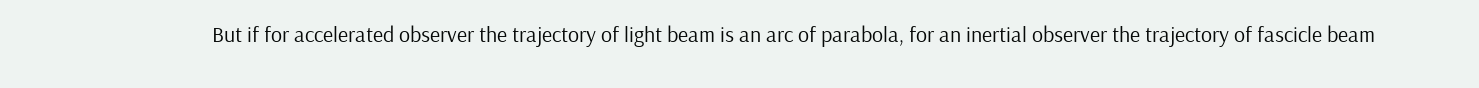But if for accelerated observer the trajectory of light beam is an arc of parabola, for an inertial observer the trajectory of fascicle beam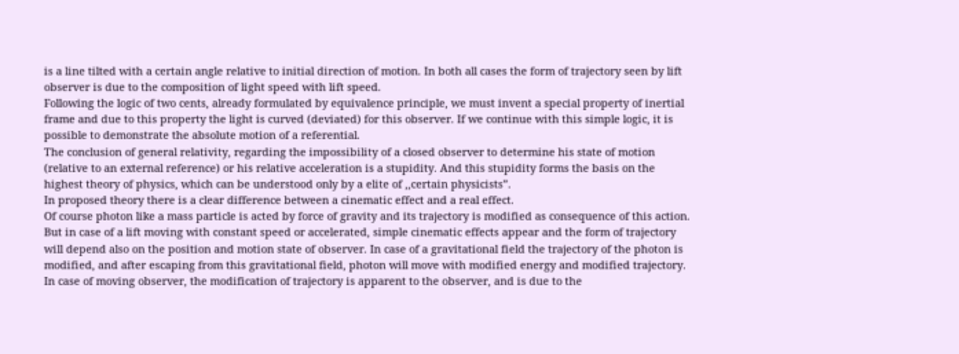is a line tilted with a certain angle relative to initial direction of motion. In both all cases the form of trajectory seen by lift observer is due to the composition of light speed with lift speed.
Following the logic of two cents, already formulated by equivalence principle, we must invent a special property of inertial frame and due to this property the light is curved (deviated) for this observer. If we continue with this simple logic, it is possible to demonstrate the absolute motion of a referential.
The conclusion of general relativity, regarding the impossibility of a closed observer to determine his state of motion (relative to an external reference) or his relative acceleration is a stupidity. And this stupidity forms the basis on the highest theory of physics, which can be understood only by a elite of ,,certain physicists”.
In proposed theory there is a clear difference between a cinematic effect and a real effect.
Of course photon like a mass particle is acted by force of gravity and its trajectory is modified as consequence of this action. But in case of a lift moving with constant speed or accelerated, simple cinematic effects appear and the form of trajectory will depend also on the position and motion state of observer. In case of a gravitational field the trajectory of the photon is modified, and after escaping from this gravitational field, photon will move with modified energy and modified trajectory. In case of moving observer, the modification of trajectory is apparent to the observer, and is due to the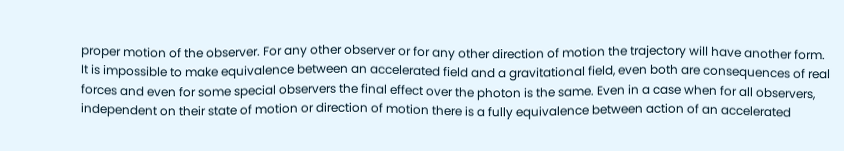proper motion of the observer. For any other observer or for any other direction of motion the trajectory will have another form.
It is impossible to make equivalence between an accelerated field and a gravitational field, even both are consequences of real forces and even for some special observers the final effect over the photon is the same. Even in a case when for all observers, independent on their state of motion or direction of motion there is a fully equivalence between action of an accelerated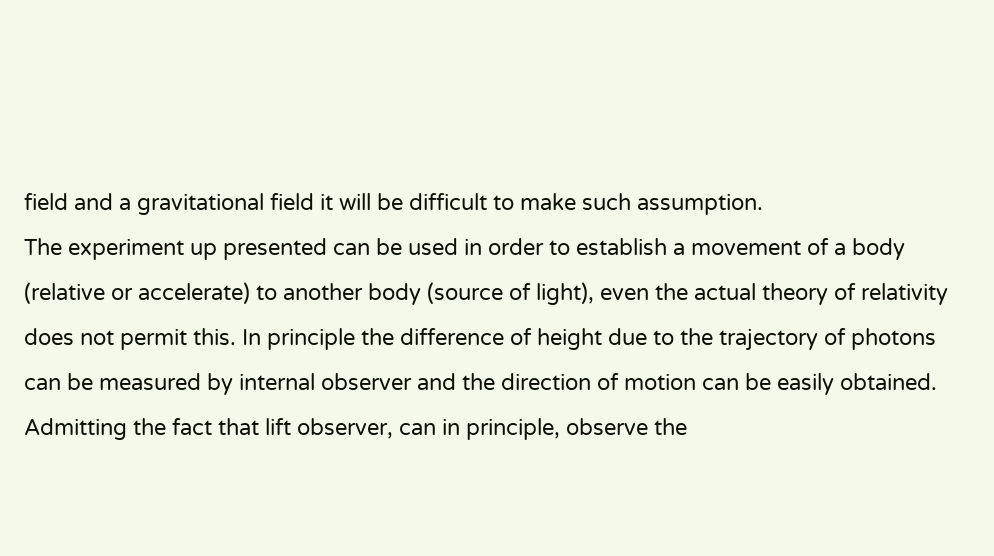field and a gravitational field it will be difficult to make such assumption.
The experiment up presented can be used in order to establish a movement of a body (relative or accelerate) to another body (source of light), even the actual theory of relativity does not permit this. In principle the difference of height due to the trajectory of photons can be measured by internal observer and the direction of motion can be easily obtained. Admitting the fact that lift observer, can in principle, observe the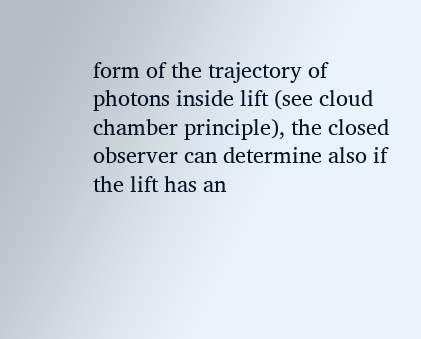form of the trajectory of photons inside lift (see cloud chamber principle), the closed observer can determine also if the lift has an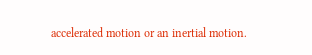accelerated motion or an inertial motion.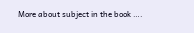More about subject in the book ….